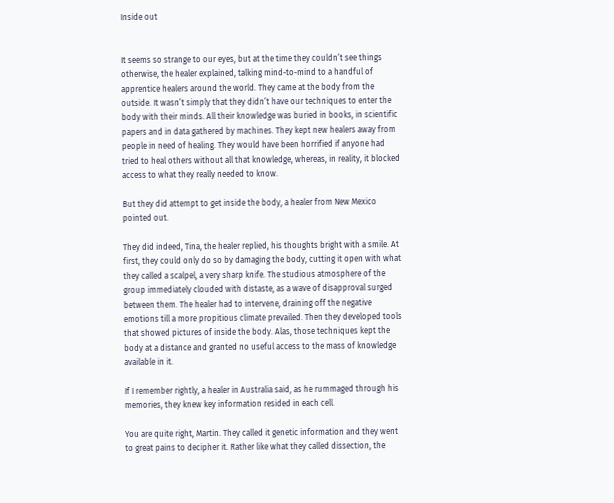Inside out


It seems so strange to our eyes, but at the time they couldn’t see things otherwise, the healer explained, talking mind-to-mind to a handful of apprentice healers around the world. They came at the body from the outside. It wasn’t simply that they didn’t have our techniques to enter the body with their minds. All their knowledge was buried in books, in scientific papers and in data gathered by machines. They kept new healers away from people in need of healing. They would have been horrified if anyone had tried to heal others without all that knowledge, whereas, in reality, it blocked access to what they really needed to know.

But they did attempt to get inside the body, a healer from New Mexico pointed out.

They did indeed, Tina, the healer replied, his thoughts bright with a smile. At first, they could only do so by damaging the body, cutting it open with what they called a scalpel, a very sharp knife. The studious atmosphere of the group immediately clouded with distaste, as a wave of disapproval surged between them. The healer had to intervene, draining off the negative emotions till a more propitious climate prevailed. Then they developed tools that showed pictures of inside the body. Alas, those techniques kept the body at a distance and granted no useful access to the mass of knowledge available in it.

If I remember rightly, a healer in Australia said, as he rummaged through his memories, they knew key information resided in each cell.

You are quite right, Martin. They called it genetic information and they went to great pains to decipher it. Rather like what they called dissection, the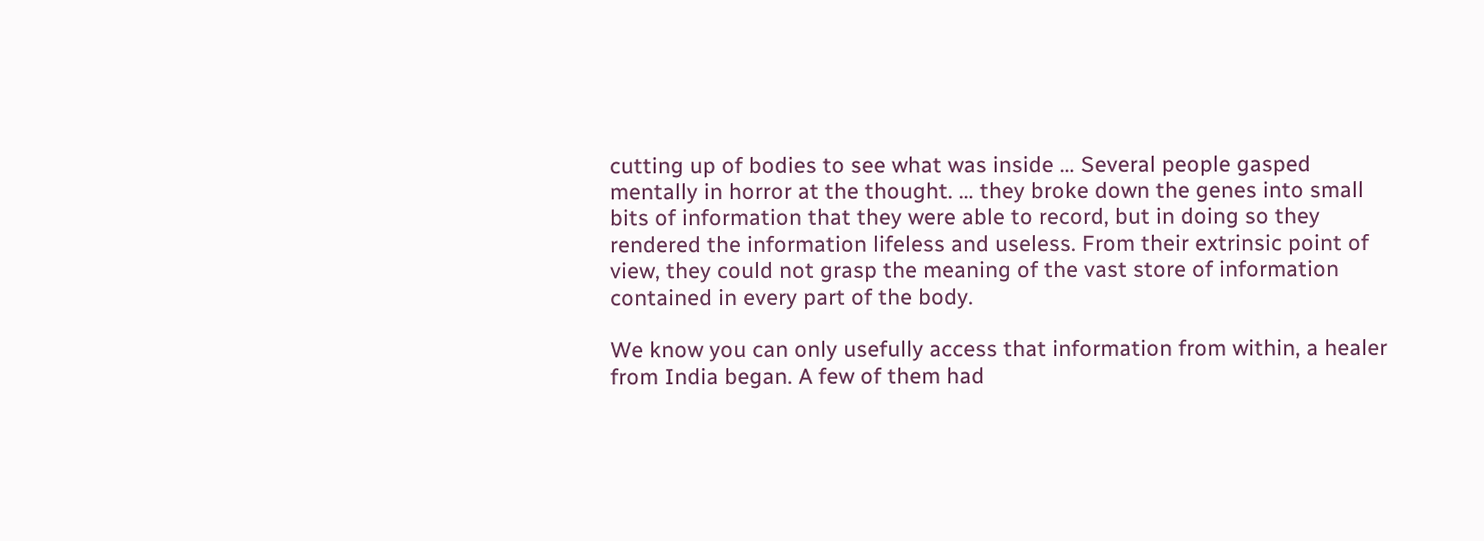cutting up of bodies to see what was inside … Several people gasped mentally in horror at the thought. … they broke down the genes into small bits of information that they were able to record, but in doing so they rendered the information lifeless and useless. From their extrinsic point of view, they could not grasp the meaning of the vast store of information contained in every part of the body.

We know you can only usefully access that information from within, a healer from India began. A few of them had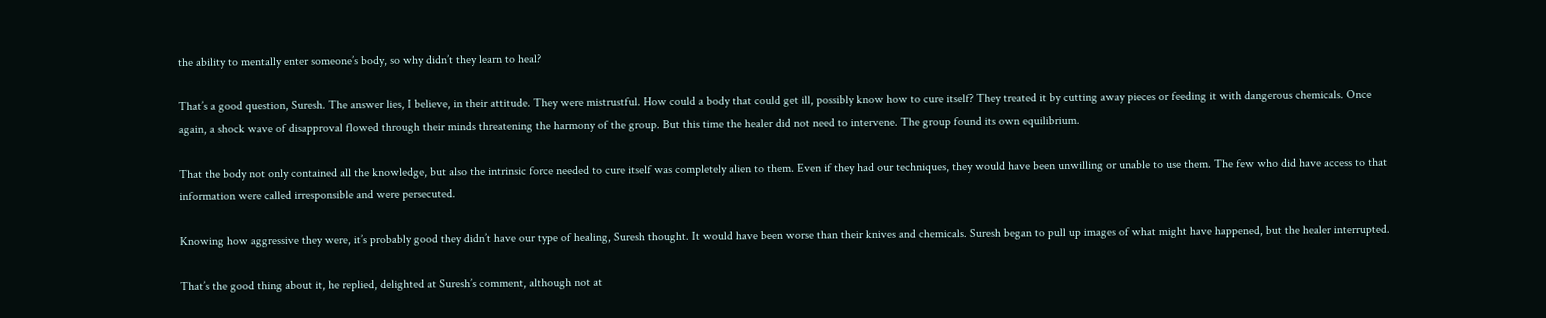the ability to mentally enter someone’s body, so why didn’t they learn to heal?

That’s a good question, Suresh. The answer lies, I believe, in their attitude. They were mistrustful. How could a body that could get ill, possibly know how to cure itself? They treated it by cutting away pieces or feeding it with dangerous chemicals. Once again, a shock wave of disapproval flowed through their minds threatening the harmony of the group. But this time the healer did not need to intervene. The group found its own equilibrium.

That the body not only contained all the knowledge, but also the intrinsic force needed to cure itself was completely alien to them. Even if they had our techniques, they would have been unwilling or unable to use them. The few who did have access to that information were called irresponsible and were persecuted.

Knowing how aggressive they were, it’s probably good they didn’t have our type of healing, Suresh thought. It would have been worse than their knives and chemicals. Suresh began to pull up images of what might have happened, but the healer interrupted.

That’s the good thing about it, he replied, delighted at Suresh’s comment, although not at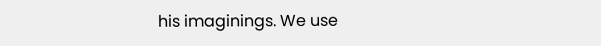his imaginings. We use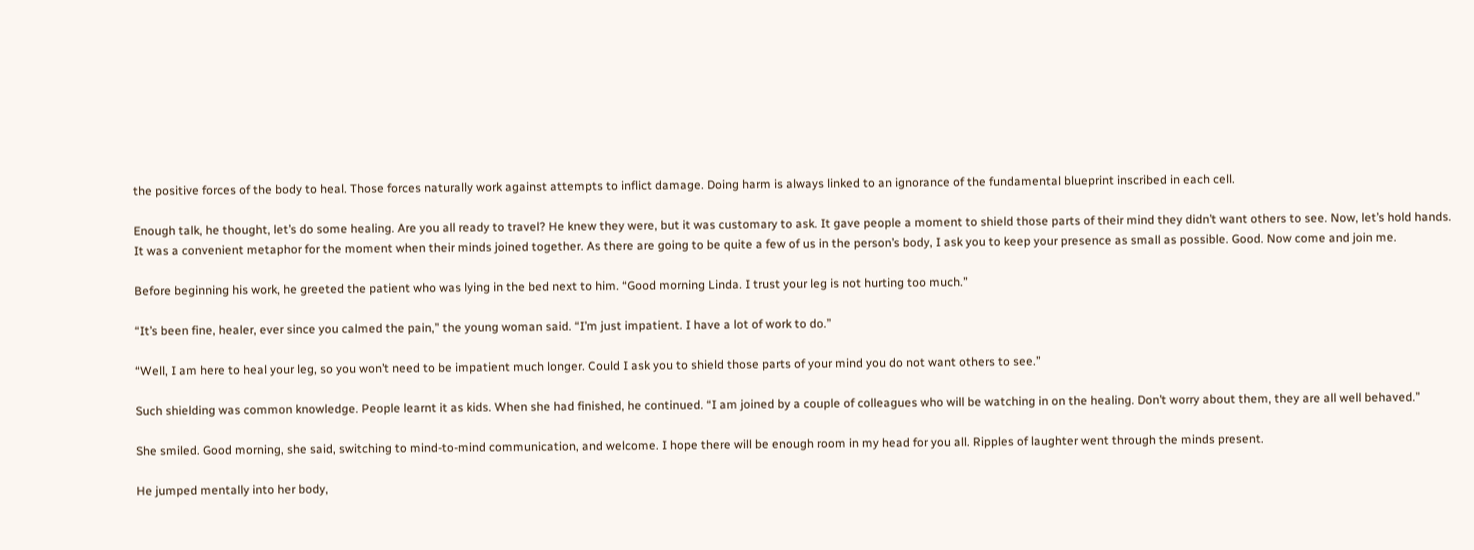the positive forces of the body to heal. Those forces naturally work against attempts to inflict damage. Doing harm is always linked to an ignorance of the fundamental blueprint inscribed in each cell.

Enough talk, he thought, let’s do some healing. Are you all ready to travel? He knew they were, but it was customary to ask. It gave people a moment to shield those parts of their mind they didn’t want others to see. Now, let’s hold hands. It was a convenient metaphor for the moment when their minds joined together. As there are going to be quite a few of us in the person’s body, I ask you to keep your presence as small as possible. Good. Now come and join me.

Before beginning his work, he greeted the patient who was lying in the bed next to him. “Good morning Linda. I trust your leg is not hurting too much.”

“It’s been fine, healer, ever since you calmed the pain,” the young woman said. “I’m just impatient. I have a lot of work to do.”

“Well, I am here to heal your leg, so you won’t need to be impatient much longer. Could I ask you to shield those parts of your mind you do not want others to see.”

Such shielding was common knowledge. People learnt it as kids. When she had finished, he continued. “I am joined by a couple of colleagues who will be watching in on the healing. Don’t worry about them, they are all well behaved.”

She smiled. Good morning, she said, switching to mind-to-mind communication, and welcome. I hope there will be enough room in my head for you all. Ripples of laughter went through the minds present.

He jumped mentally into her body,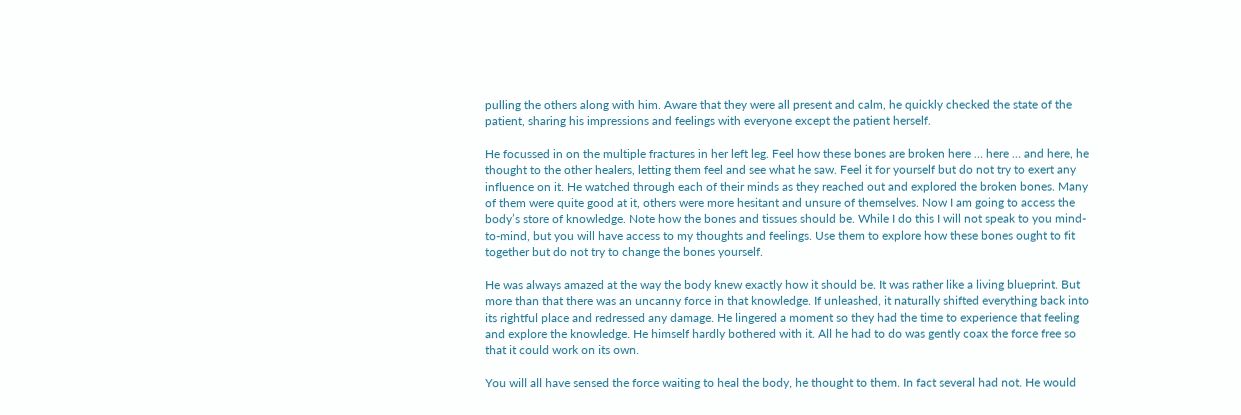pulling the others along with him. Aware that they were all present and calm, he quickly checked the state of the patient, sharing his impressions and feelings with everyone except the patient herself.

He focussed in on the multiple fractures in her left leg. Feel how these bones are broken here … here … and here, he thought to the other healers, letting them feel and see what he saw. Feel it for yourself but do not try to exert any influence on it. He watched through each of their minds as they reached out and explored the broken bones. Many of them were quite good at it, others were more hesitant and unsure of themselves. Now I am going to access the body’s store of knowledge. Note how the bones and tissues should be. While I do this I will not speak to you mind-to-mind, but you will have access to my thoughts and feelings. Use them to explore how these bones ought to fit together but do not try to change the bones yourself.

He was always amazed at the way the body knew exactly how it should be. It was rather like a living blueprint. But more than that there was an uncanny force in that knowledge. If unleashed, it naturally shifted everything back into its rightful place and redressed any damage. He lingered a moment so they had the time to experience that feeling and explore the knowledge. He himself hardly bothered with it. All he had to do was gently coax the force free so that it could work on its own.

You will all have sensed the force waiting to heal the body, he thought to them. In fact several had not. He would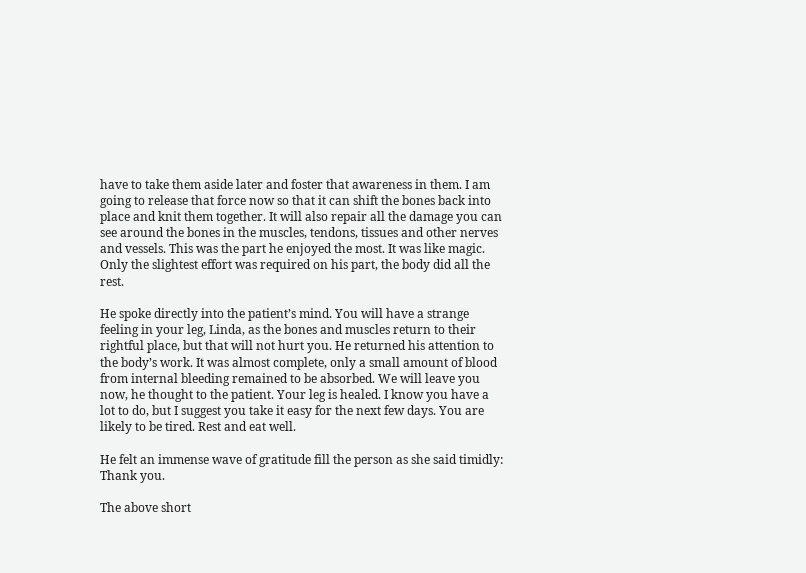have to take them aside later and foster that awareness in them. I am going to release that force now so that it can shift the bones back into place and knit them together. It will also repair all the damage you can see around the bones in the muscles, tendons, tissues and other nerves and vessels. This was the part he enjoyed the most. It was like magic. Only the slightest effort was required on his part, the body did all the rest.

He spoke directly into the patient’s mind. You will have a strange feeling in your leg, Linda, as the bones and muscles return to their rightful place, but that will not hurt you. He returned his attention to the body’s work. It was almost complete, only a small amount of blood from internal bleeding remained to be absorbed. We will leave you now, he thought to the patient. Your leg is healed. I know you have a lot to do, but I suggest you take it easy for the next few days. You are likely to be tired. Rest and eat well.

He felt an immense wave of gratitude fill the person as she said timidly: Thank you.

The above short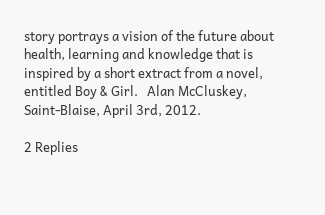story portrays a vision of the future about health, learning and knowledge that is inspired by a short extract from a novel, entitled Boy & Girl.   Alan McCluskey, Saint-Blaise, April 3rd, 2012.

2 Replies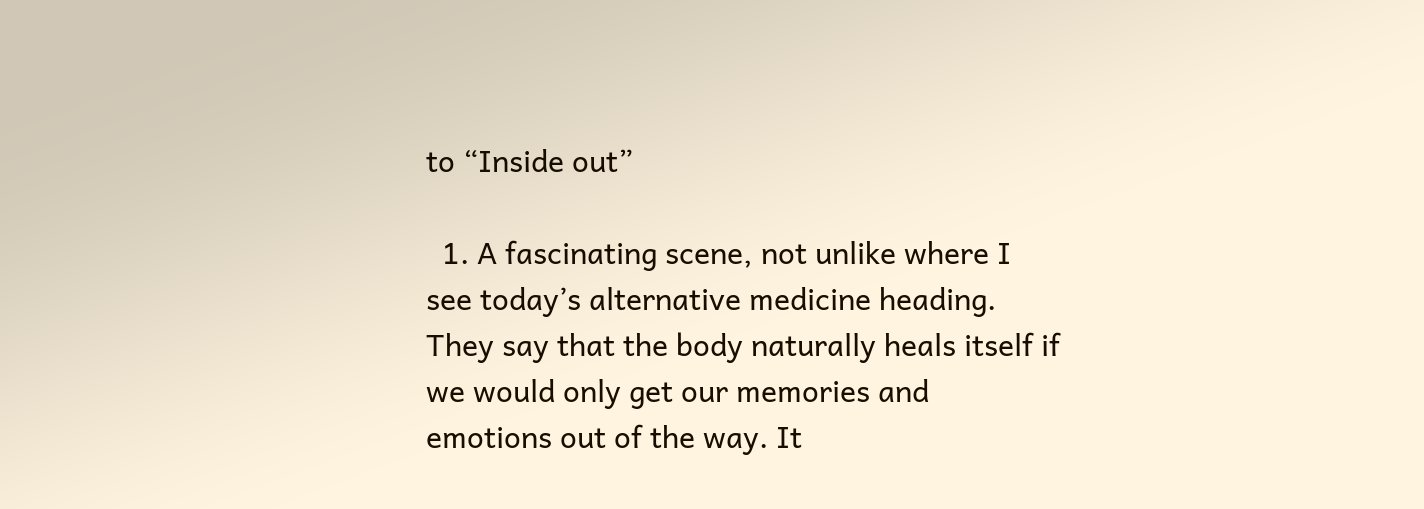to “Inside out”

  1. A fascinating scene, not unlike where I see today’s alternative medicine heading. They say that the body naturally heals itself if we would only get our memories and emotions out of the way. It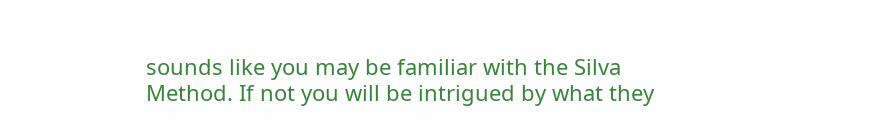sounds like you may be familiar with the Silva Method. If not you will be intrigued by what they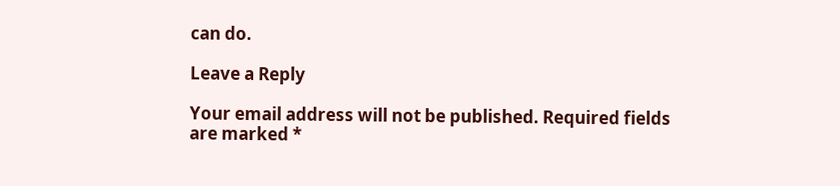can do.

Leave a Reply

Your email address will not be published. Required fields are marked *